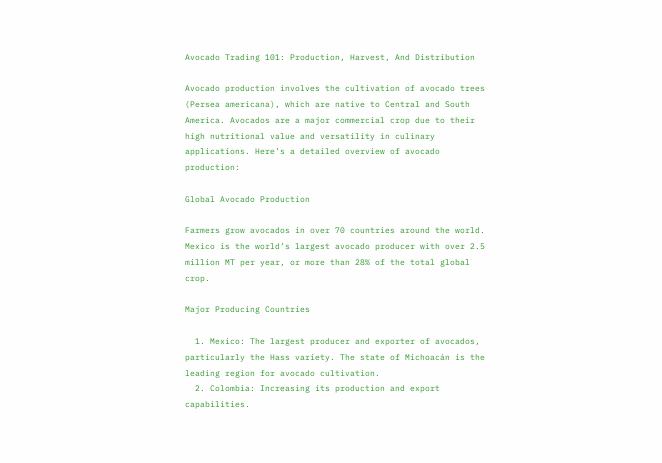Avocado Trading 101: Production, Harvest, And Distribution

Avocado production involves the cultivation of avocado trees (Persea americana), which are native to Central and South America. Avocados are a major commercial crop due to their high nutritional value and versatility in culinary applications. Here’s a detailed overview of avocado production:

Global Avocado Production

Farmers grow avocados in over 70 countries around the world. Mexico is the world’s largest avocado producer with over 2.5 million MT per year, or more than 28% of the total global crop.

Major Producing Countries

  1. Mexico: The largest producer and exporter of avocados, particularly the Hass variety. The state of Michoacán is the leading region for avocado cultivation.
  2. Colombia: Increasing its production and export capabilities.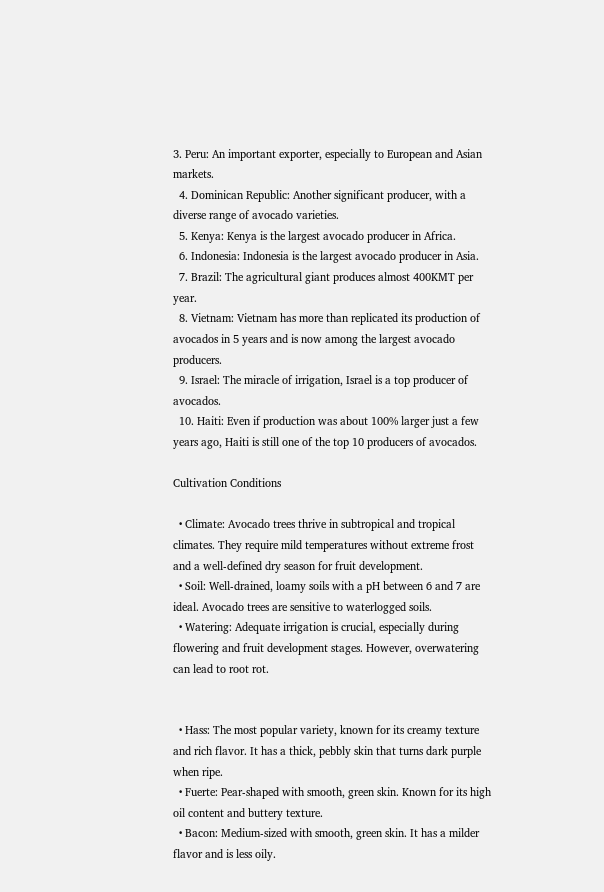3. Peru: An important exporter, especially to European and Asian markets.
  4. Dominican Republic: Another significant producer, with a diverse range of avocado varieties.
  5. Kenya: Kenya is the largest avocado producer in Africa.
  6. Indonesia: Indonesia is the largest avocado producer in Asia.
  7. Brazil: The agricultural giant produces almost 400KMT per year.
  8. Vietnam: Vietnam has more than replicated its production of avocados in 5 years and is now among the largest avocado producers.
  9. Israel: The miracle of irrigation, Israel is a top producer of avocados.
  10. Haiti: Even if production was about 100% larger just a few years ago, Haiti is still one of the top 10 producers of avocados.

Cultivation Conditions

  • Climate: Avocado trees thrive in subtropical and tropical climates. They require mild temperatures without extreme frost and a well-defined dry season for fruit development.
  • Soil: Well-drained, loamy soils with a pH between 6 and 7 are ideal. Avocado trees are sensitive to waterlogged soils.
  • Watering: Adequate irrigation is crucial, especially during flowering and fruit development stages. However, overwatering can lead to root rot.


  • Hass: The most popular variety, known for its creamy texture and rich flavor. It has a thick, pebbly skin that turns dark purple when ripe.
  • Fuerte: Pear-shaped with smooth, green skin. Known for its high oil content and buttery texture.
  • Bacon: Medium-sized with smooth, green skin. It has a milder flavor and is less oily.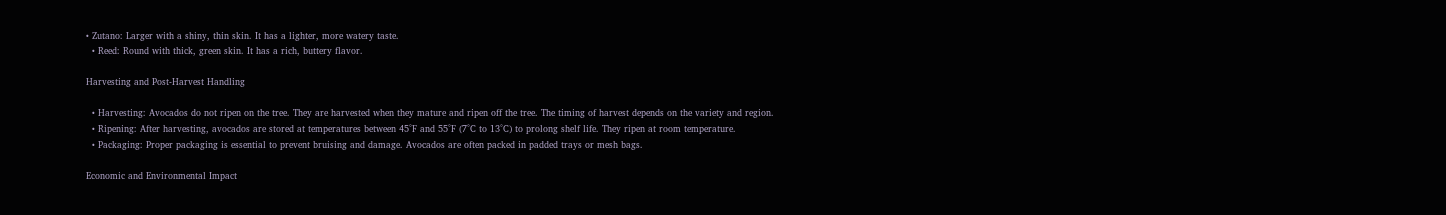• Zutano: Larger with a shiny, thin skin. It has a lighter, more watery taste.
  • Reed: Round with thick, green skin. It has a rich, buttery flavor.

Harvesting and Post-Harvest Handling

  • Harvesting: Avocados do not ripen on the tree. They are harvested when they mature and ripen off the tree. The timing of harvest depends on the variety and region.
  • Ripening: After harvesting, avocados are stored at temperatures between 45°F and 55°F (7°C to 13°C) to prolong shelf life. They ripen at room temperature.
  • Packaging: Proper packaging is essential to prevent bruising and damage. Avocados are often packed in padded trays or mesh bags.

Economic and Environmental Impact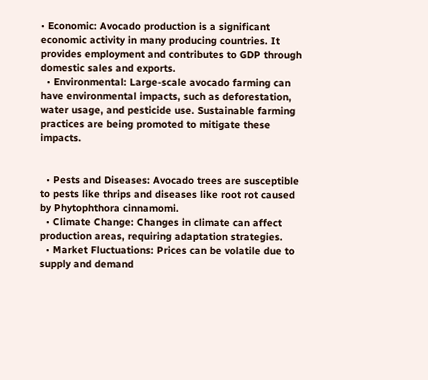• Economic: Avocado production is a significant economic activity in many producing countries. It provides employment and contributes to GDP through domestic sales and exports.
  • Environmental: Large-scale avocado farming can have environmental impacts, such as deforestation, water usage, and pesticide use. Sustainable farming practices are being promoted to mitigate these impacts.


  • Pests and Diseases: Avocado trees are susceptible to pests like thrips and diseases like root rot caused by Phytophthora cinnamomi.
  • Climate Change: Changes in climate can affect production areas, requiring adaptation strategies.
  • Market Fluctuations: Prices can be volatile due to supply and demand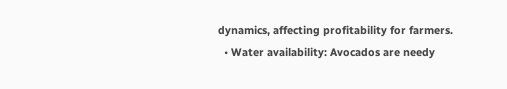dynamics, affecting profitability for farmers.
  • Water availability: Avocados are needy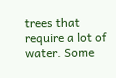trees that require a lot of water. Some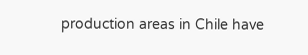production areas in Chile have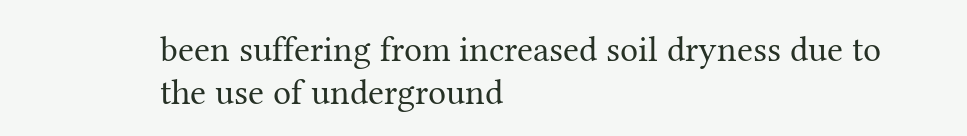been suffering from increased soil dryness due to the use of underground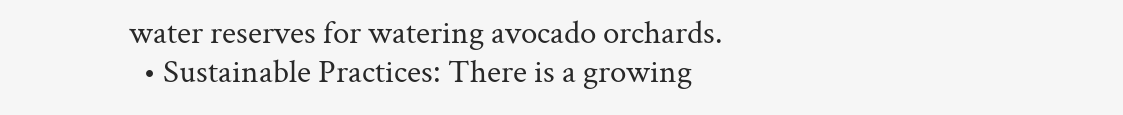water reserves for watering avocado orchards.
  • Sustainable Practices: There is a growing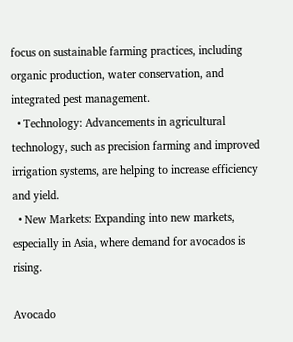focus on sustainable farming practices, including organic production, water conservation, and integrated pest management.
  • Technology: Advancements in agricultural technology, such as precision farming and improved irrigation systems, are helping to increase efficiency and yield.
  • New Markets: Expanding into new markets, especially in Asia, where demand for avocados is rising.

Avocado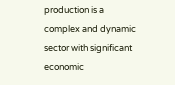production is a complex and dynamic sector with significant economic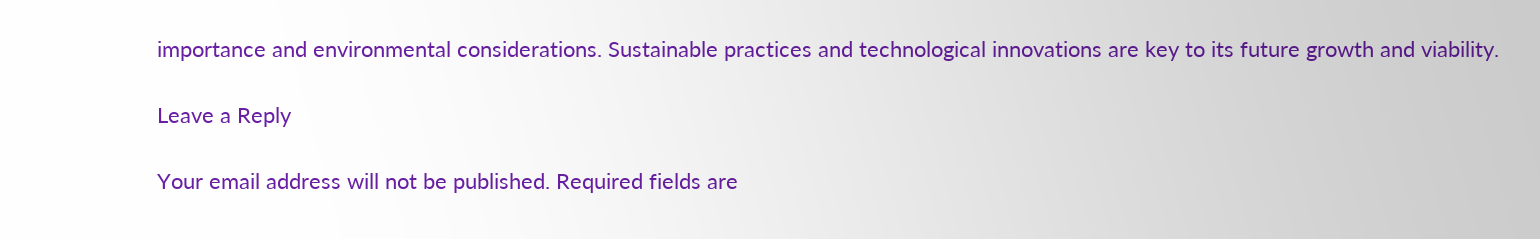importance and environmental considerations. Sustainable practices and technological innovations are key to its future growth and viability.

Leave a Reply

Your email address will not be published. Required fields are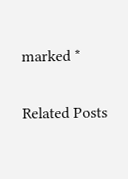marked *

Related Posts